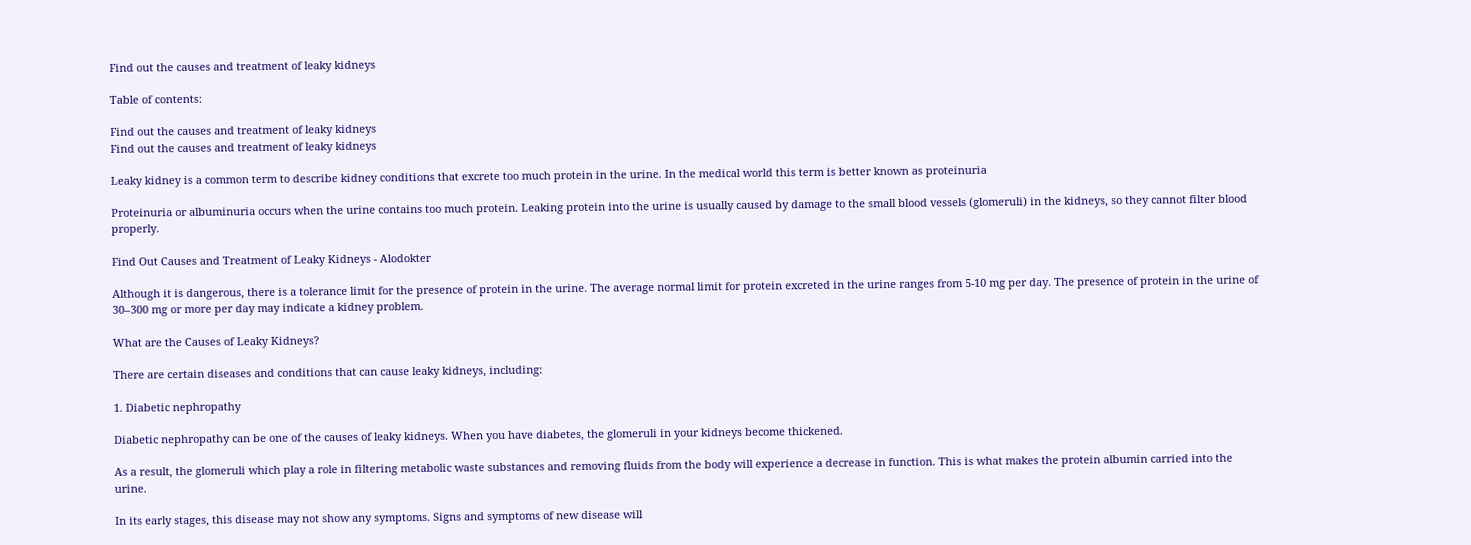Find out the causes and treatment of leaky kidneys

Table of contents:

Find out the causes and treatment of leaky kidneys
Find out the causes and treatment of leaky kidneys

Leaky kidney is a common term to describe kidney conditions that excrete too much protein in the urine. In the medical world this term is better known as proteinuria

Proteinuria or albuminuria occurs when the urine contains too much protein. Leaking protein into the urine is usually caused by damage to the small blood vessels (glomeruli) in the kidneys, so they cannot filter blood properly.

Find Out Causes and Treatment of Leaky Kidneys - Alodokter

Although it is dangerous, there is a tolerance limit for the presence of protein in the urine. The average normal limit for protein excreted in the urine ranges from 5-10 mg per day. The presence of protein in the urine of 30–300 mg or more per day may indicate a kidney problem.

What are the Causes of Leaky Kidneys?

There are certain diseases and conditions that can cause leaky kidneys, including:

1. Diabetic nephropathy

Diabetic nephropathy can be one of the causes of leaky kidneys. When you have diabetes, the glomeruli in your kidneys become thickened.

As a result, the glomeruli which play a role in filtering metabolic waste substances and removing fluids from the body will experience a decrease in function. This is what makes the protein albumin carried into the urine.

In its early stages, this disease may not show any symptoms. Signs and symptoms of new disease will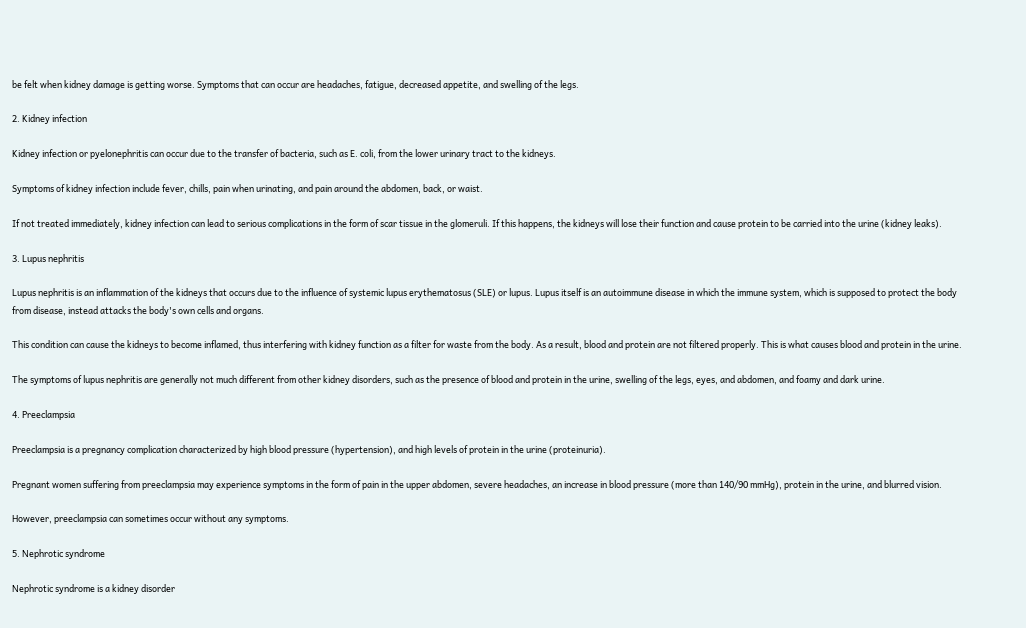be felt when kidney damage is getting worse. Symptoms that can occur are headaches, fatigue, decreased appetite, and swelling of the legs.

2. Kidney infection

Kidney infection or pyelonephritis can occur due to the transfer of bacteria, such as E. coli, from the lower urinary tract to the kidneys.

Symptoms of kidney infection include fever, chills, pain when urinating, and pain around the abdomen, back, or waist.

If not treated immediately, kidney infection can lead to serious complications in the form of scar tissue in the glomeruli. If this happens, the kidneys will lose their function and cause protein to be carried into the urine (kidney leaks).

3. Lupus nephritis

Lupus nephritis is an inflammation of the kidneys that occurs due to the influence of systemic lupus erythematosus (SLE) or lupus. Lupus itself is an autoimmune disease in which the immune system, which is supposed to protect the body from disease, instead attacks the body's own cells and organs.

This condition can cause the kidneys to become inflamed, thus interfering with kidney function as a filter for waste from the body. As a result, blood and protein are not filtered properly. This is what causes blood and protein in the urine.

The symptoms of lupus nephritis are generally not much different from other kidney disorders, such as the presence of blood and protein in the urine, swelling of the legs, eyes, and abdomen, and foamy and dark urine.

4. Preeclampsia

Preeclampsia is a pregnancy complication characterized by high blood pressure (hypertension), and high levels of protein in the urine (proteinuria).

Pregnant women suffering from preeclampsia may experience symptoms in the form of pain in the upper abdomen, severe headaches, an increase in blood pressure (more than 140/90 mmHg), protein in the urine, and blurred vision.

However, preeclampsia can sometimes occur without any symptoms.

5. Nephrotic syndrome

Nephrotic syndrome is a kidney disorder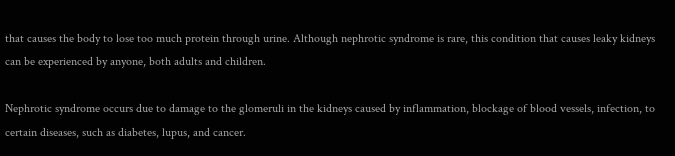that causes the body to lose too much protein through urine. Although nephrotic syndrome is rare, this condition that causes leaky kidneys can be experienced by anyone, both adults and children.

Nephrotic syndrome occurs due to damage to the glomeruli in the kidneys caused by inflammation, blockage of blood vessels, infection, to certain diseases, such as diabetes, lupus, and cancer.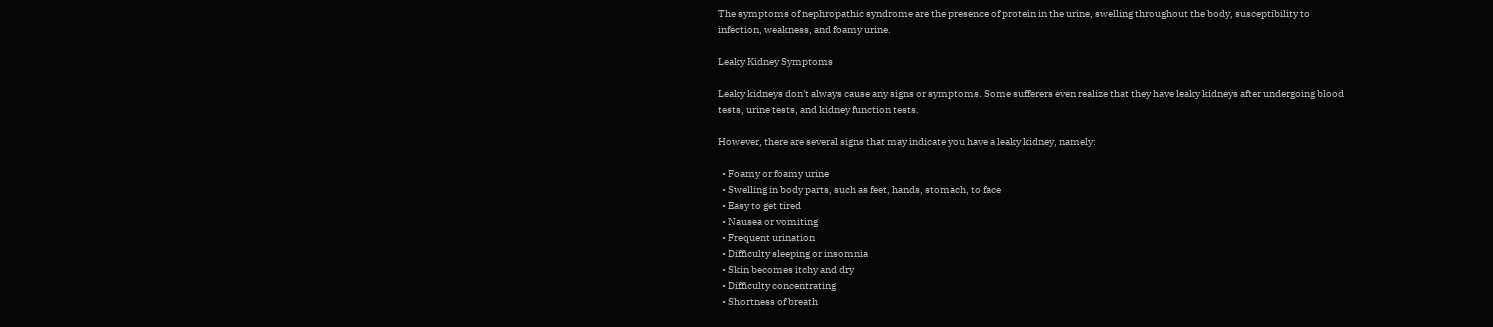The symptoms of nephropathic syndrome are the presence of protein in the urine, swelling throughout the body, susceptibility to infection, weakness, and foamy urine.

Leaky Kidney Symptoms

Leaky kidneys don't always cause any signs or symptoms. Some sufferers even realize that they have leaky kidneys after undergoing blood tests, urine tests, and kidney function tests.

However, there are several signs that may indicate you have a leaky kidney, namely:

  • Foamy or foamy urine
  • Swelling in body parts, such as feet, hands, stomach, to face
  • Easy to get tired
  • Nausea or vomiting
  • Frequent urination
  • Difficulty sleeping or insomnia
  • Skin becomes itchy and dry
  • Difficulty concentrating
  • Shortness of breath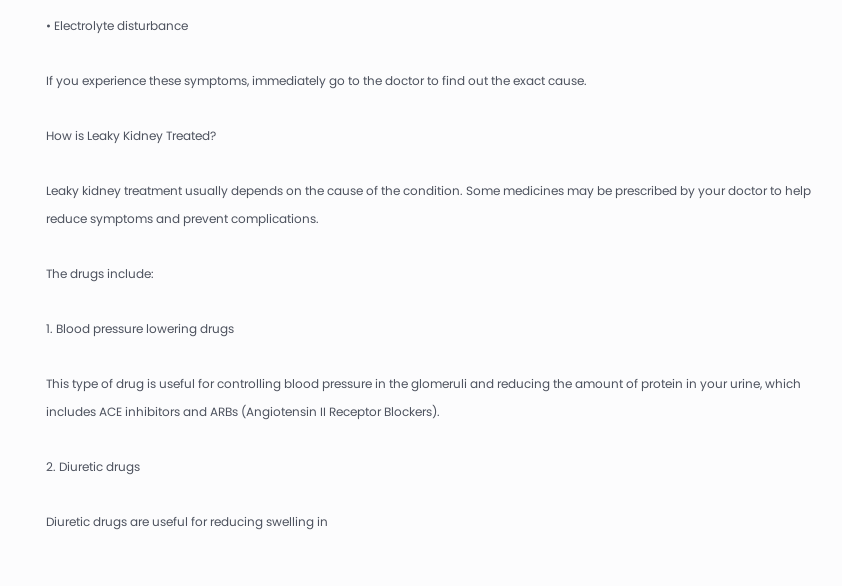• Electrolyte disturbance

If you experience these symptoms, immediately go to the doctor to find out the exact cause.

How is Leaky Kidney Treated?

Leaky kidney treatment usually depends on the cause of the condition. Some medicines may be prescribed by your doctor to help reduce symptoms and prevent complications.

The drugs include:

1. Blood pressure lowering drugs

This type of drug is useful for controlling blood pressure in the glomeruli and reducing the amount of protein in your urine, which includes ACE inhibitors and ARBs (Angiotensin II Receptor Blockers).

2. Diuretic drugs

Diuretic drugs are useful for reducing swelling in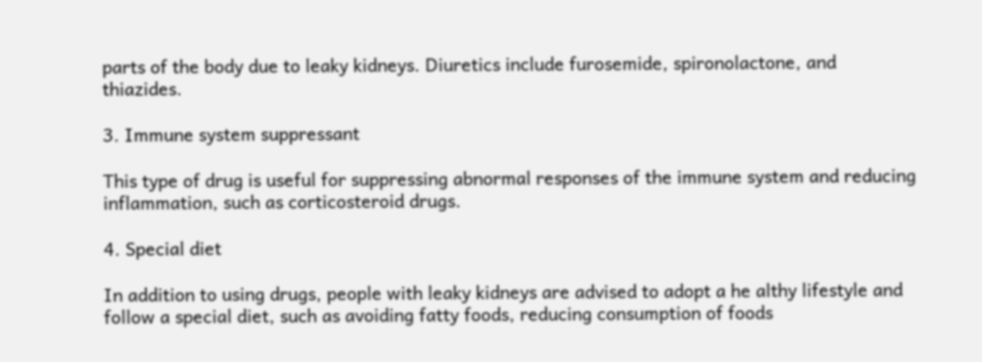parts of the body due to leaky kidneys. Diuretics include furosemide, spironolactone, and thiazides.

3. Immune system suppressant

This type of drug is useful for suppressing abnormal responses of the immune system and reducing inflammation, such as corticosteroid drugs.

4. Special diet

In addition to using drugs, people with leaky kidneys are advised to adopt a he althy lifestyle and follow a special diet, such as avoiding fatty foods, reducing consumption of foods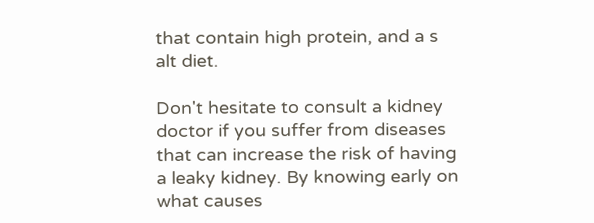that contain high protein, and a s alt diet.

Don't hesitate to consult a kidney doctor if you suffer from diseases that can increase the risk of having a leaky kidney. By knowing early on what causes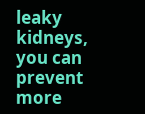leaky kidneys, you can prevent more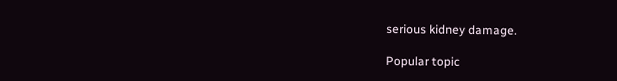serious kidney damage.

Popular topic